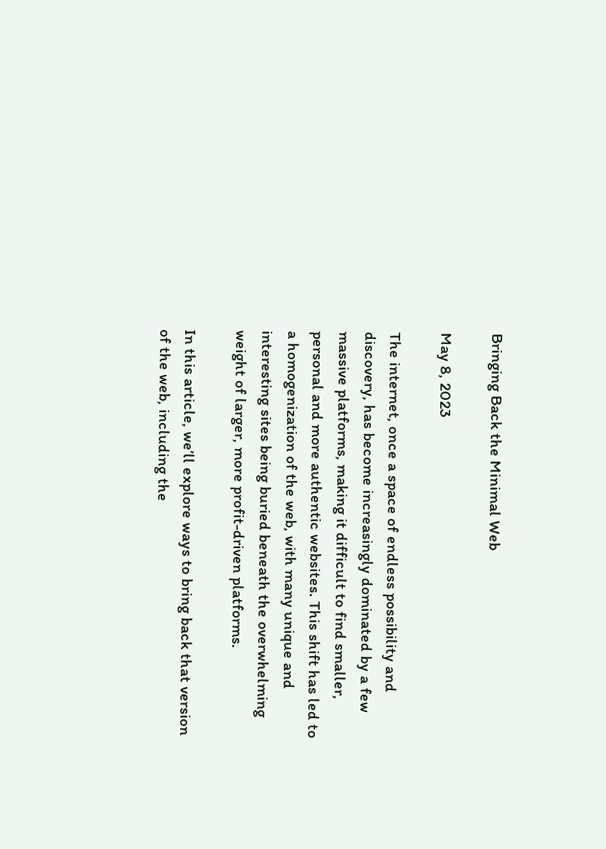Bringing Back the Minimal Web

May 8, 2023

The internet, once a space of endless possibility and discovery, has become increasingly dominated by a few massive platforms, making it difficult to find smaller, personal and more authentic websites. This shift has led to a homogenization of the web, with many unique and interesting sites being buried beneath the overwhelming weight of larger, more profit-driven platforms.

In this article, we’ll explore ways to bring back that version of the web, including the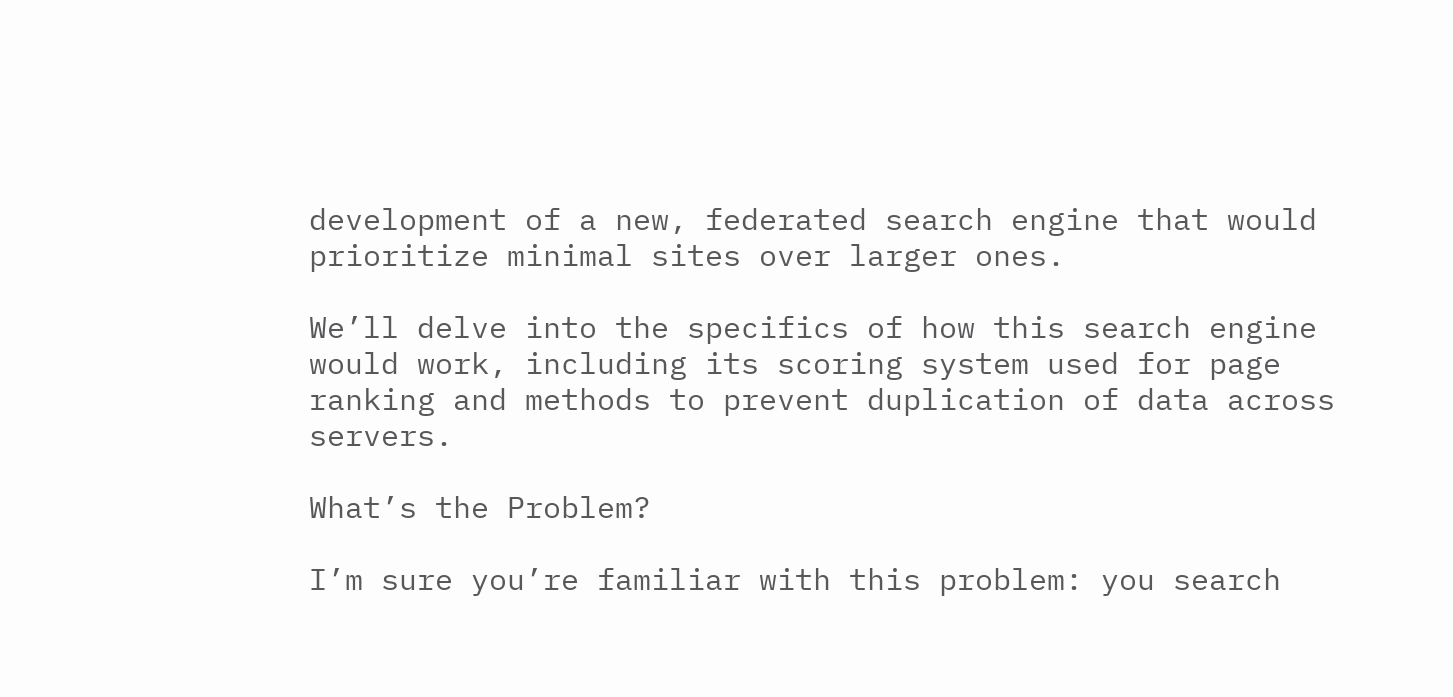development of a new, federated search engine that would prioritize minimal sites over larger ones.

We’ll delve into the specifics of how this search engine would work, including its scoring system used for page ranking and methods to prevent duplication of data across servers.

What’s the Problem?

I’m sure you’re familiar with this problem: you search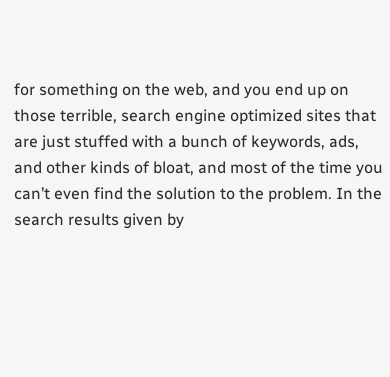for something on the web, and you end up on those terrible, search engine optimized sites that are just stuffed with a bunch of keywords, ads, and other kinds of bloat, and most of the time you can’t even find the solution to the problem. In the search results given by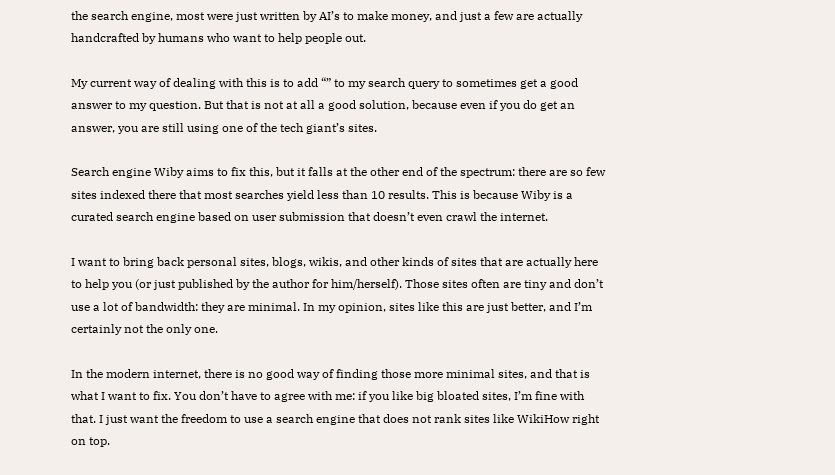the search engine, most were just written by AI’s to make money, and just a few are actually handcrafted by humans who want to help people out.

My current way of dealing with this is to add “” to my search query to sometimes get a good answer to my question. But that is not at all a good solution, because even if you do get an answer, you are still using one of the tech giant’s sites.

Search engine Wiby aims to fix this, but it falls at the other end of the spectrum: there are so few sites indexed there that most searches yield less than 10 results. This is because Wiby is a curated search engine based on user submission that doesn’t even crawl the internet.

I want to bring back personal sites, blogs, wikis, and other kinds of sites that are actually here to help you (or just published by the author for him/herself). Those sites often are tiny and don’t use a lot of bandwidth: they are minimal. In my opinion, sites like this are just better, and I’m certainly not the only one.

In the modern internet, there is no good way of finding those more minimal sites, and that is what I want to fix. You don’t have to agree with me: if you like big bloated sites, I’m fine with that. I just want the freedom to use a search engine that does not rank sites like WikiHow right on top.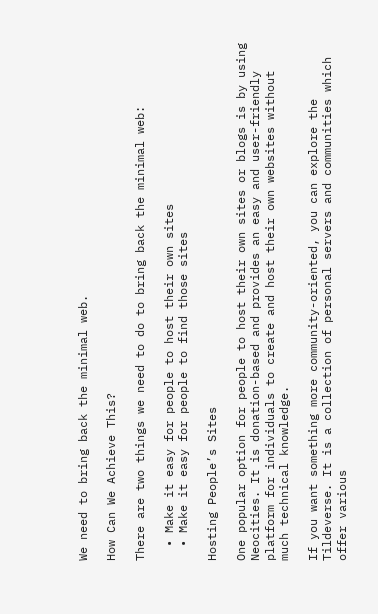We need to bring back the minimal web.

How Can We Achieve This?

There are two things we need to do to bring back the minimal web:

  • Make it easy for people to host their own sites
  • Make it easy for people to find those sites

Hosting People’s Sites

One popular option for people to host their own sites or blogs is by using Neocities. It is donation-based and provides an easy and user-friendly platform for individuals to create and host their own websites without much technical knowledge.

If you want something more community-oriented, you can explore the Tildeverse. It is a collection of personal servers and communities which offer various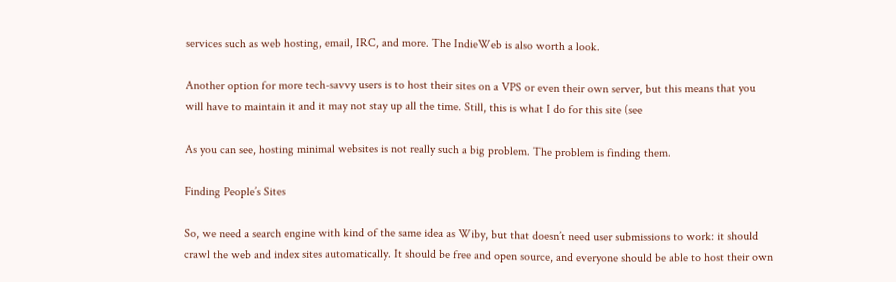services such as web hosting, email, IRC, and more. The IndieWeb is also worth a look.

Another option for more tech-savvy users is to host their sites on a VPS or even their own server, but this means that you will have to maintain it and it may not stay up all the time. Still, this is what I do for this site (see

As you can see, hosting minimal websites is not really such a big problem. The problem is finding them.

Finding People’s Sites

So, we need a search engine with kind of the same idea as Wiby, but that doesn’t need user submissions to work: it should crawl the web and index sites automatically. It should be free and open source, and everyone should be able to host their own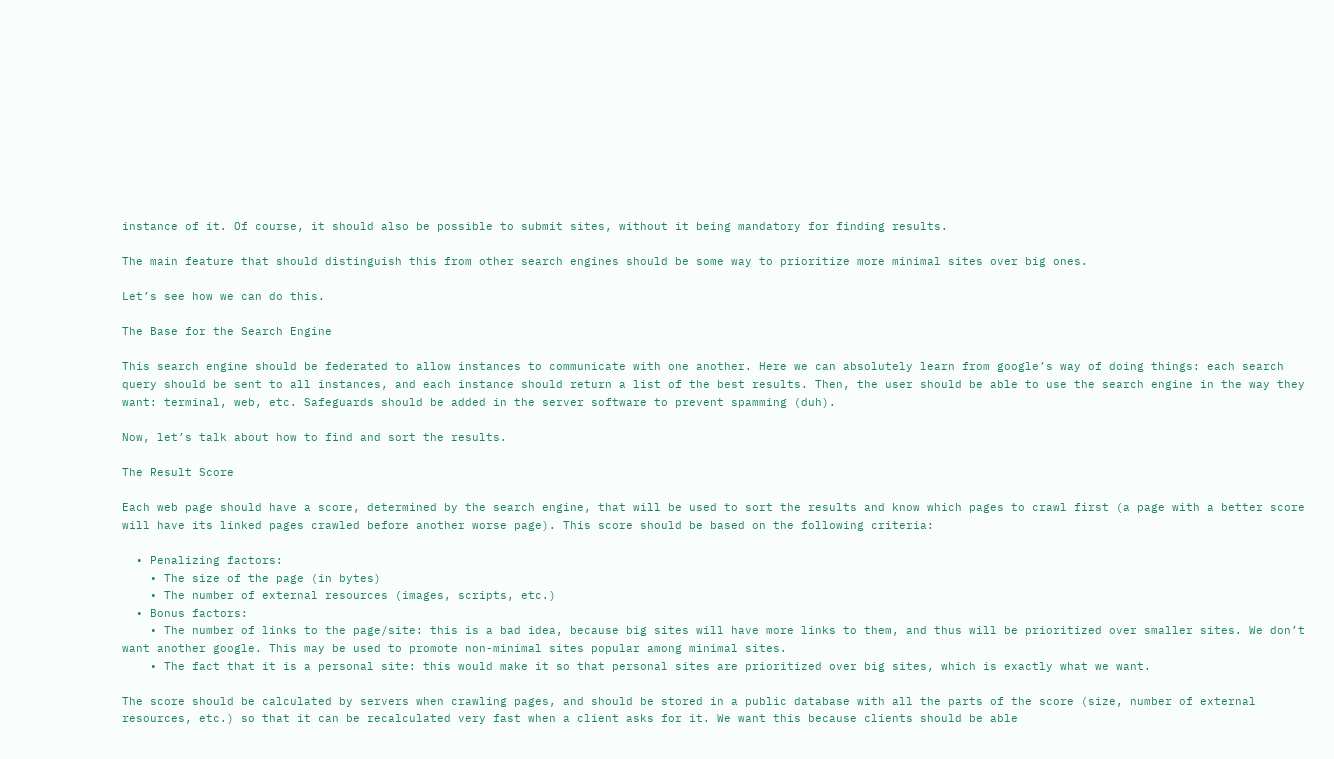instance of it. Of course, it should also be possible to submit sites, without it being mandatory for finding results.

The main feature that should distinguish this from other search engines should be some way to prioritize more minimal sites over big ones.

Let’s see how we can do this.

The Base for the Search Engine

This search engine should be federated to allow instances to communicate with one another. Here we can absolutely learn from google’s way of doing things: each search query should be sent to all instances, and each instance should return a list of the best results. Then, the user should be able to use the search engine in the way they want: terminal, web, etc. Safeguards should be added in the server software to prevent spamming (duh).

Now, let’s talk about how to find and sort the results.

The Result Score

Each web page should have a score, determined by the search engine, that will be used to sort the results and know which pages to crawl first (a page with a better score will have its linked pages crawled before another worse page). This score should be based on the following criteria:

  • Penalizing factors:
    • The size of the page (in bytes)
    • The number of external resources (images, scripts, etc.)
  • Bonus factors:
    • The number of links to the page/site: this is a bad idea, because big sites will have more links to them, and thus will be prioritized over smaller sites. We don’t want another google. This may be used to promote non-minimal sites popular among minimal sites.
    • The fact that it is a personal site: this would make it so that personal sites are prioritized over big sites, which is exactly what we want.

The score should be calculated by servers when crawling pages, and should be stored in a public database with all the parts of the score (size, number of external resources, etc.) so that it can be recalculated very fast when a client asks for it. We want this because clients should be able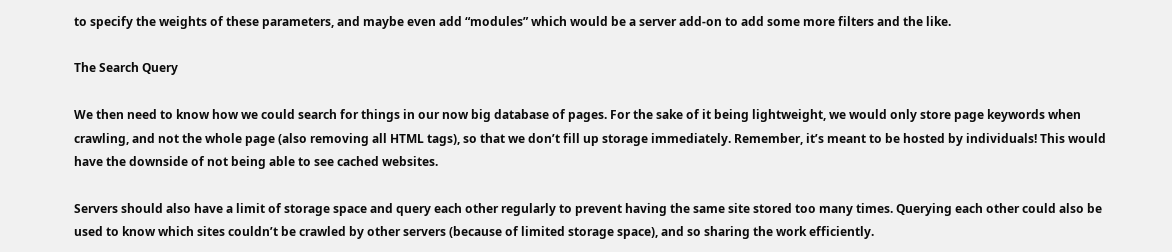to specify the weights of these parameters, and maybe even add “modules” which would be a server add-on to add some more filters and the like.

The Search Query

We then need to know how we could search for things in our now big database of pages. For the sake of it being lightweight, we would only store page keywords when crawling, and not the whole page (also removing all HTML tags), so that we don’t fill up storage immediately. Remember, it’s meant to be hosted by individuals! This would have the downside of not being able to see cached websites.

Servers should also have a limit of storage space and query each other regularly to prevent having the same site stored too many times. Querying each other could also be used to know which sites couldn’t be crawled by other servers (because of limited storage space), and so sharing the work efficiently.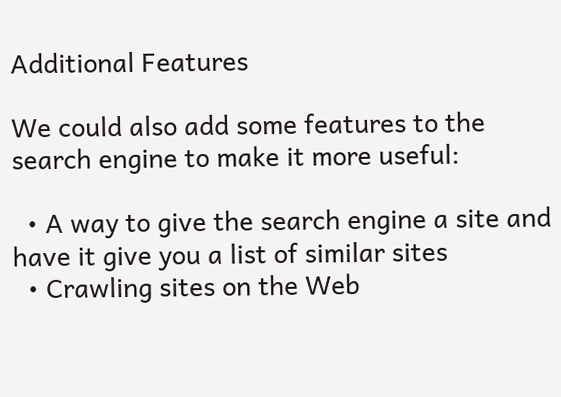Additional Features

We could also add some features to the search engine to make it more useful:

  • A way to give the search engine a site and have it give you a list of similar sites
  • Crawling sites on the Web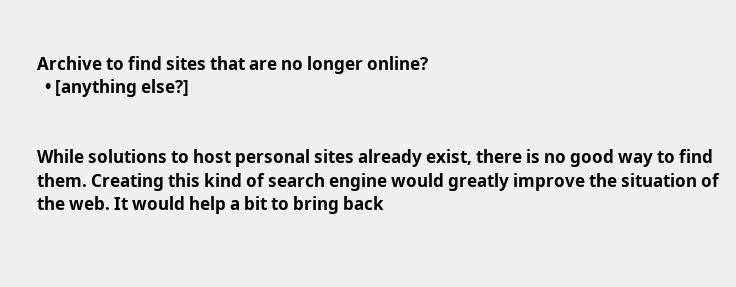Archive to find sites that are no longer online?
  • [anything else?]


While solutions to host personal sites already exist, there is no good way to find them. Creating this kind of search engine would greatly improve the situation of the web. It would help a bit to bring back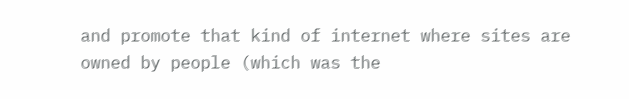and promote that kind of internet where sites are owned by people (which was the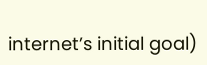internet’s initial goal)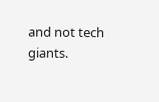and not tech giants.